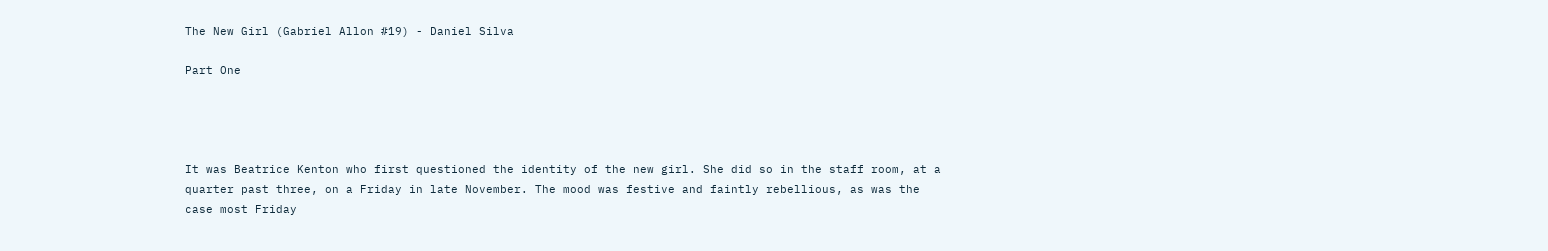The New Girl (Gabriel Allon #19) - Daniel Silva

Part One




It was Beatrice Kenton who first questioned the identity of the new girl. She did so in the staff room, at a quarter past three, on a Friday in late November. The mood was festive and faintly rebellious, as was the case most Friday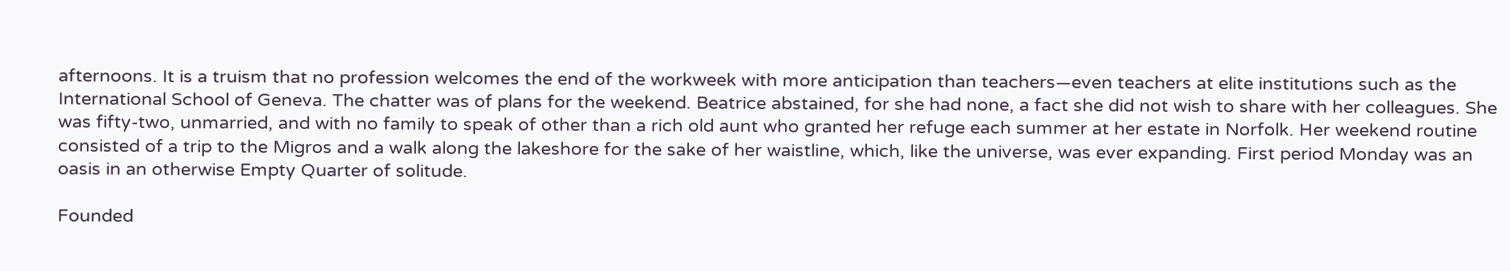afternoons. It is a truism that no profession welcomes the end of the workweek with more anticipation than teachers—even teachers at elite institutions such as the International School of Geneva. The chatter was of plans for the weekend. Beatrice abstained, for she had none, a fact she did not wish to share with her colleagues. She was fifty-two, unmarried, and with no family to speak of other than a rich old aunt who granted her refuge each summer at her estate in Norfolk. Her weekend routine consisted of a trip to the Migros and a walk along the lakeshore for the sake of her waistline, which, like the universe, was ever expanding. First period Monday was an oasis in an otherwise Empty Quarter of solitude.

Founded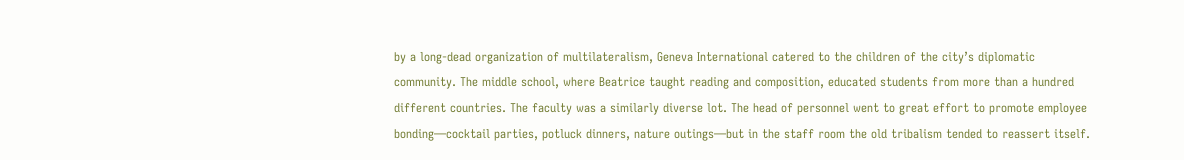by a long-dead organization of multilateralism, Geneva International catered to the children of the city’s diplomatic community. The middle school, where Beatrice taught reading and composition, educated students from more than a hundred different countries. The faculty was a similarly diverse lot. The head of personnel went to great effort to promote employee bonding—cocktail parties, potluck dinners, nature outings—but in the staff room the old tribalism tended to reassert itself.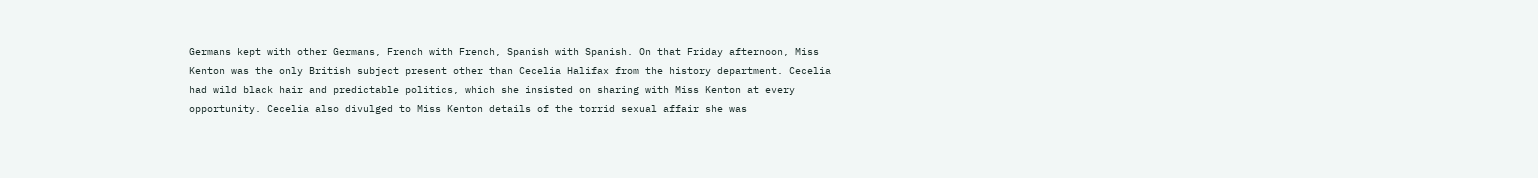Germans kept with other Germans, French with French, Spanish with Spanish. On that Friday afternoon, Miss Kenton was the only British subject present other than Cecelia Halifax from the history department. Cecelia had wild black hair and predictable politics, which she insisted on sharing with Miss Kenton at every opportunity. Cecelia also divulged to Miss Kenton details of the torrid sexual affair she was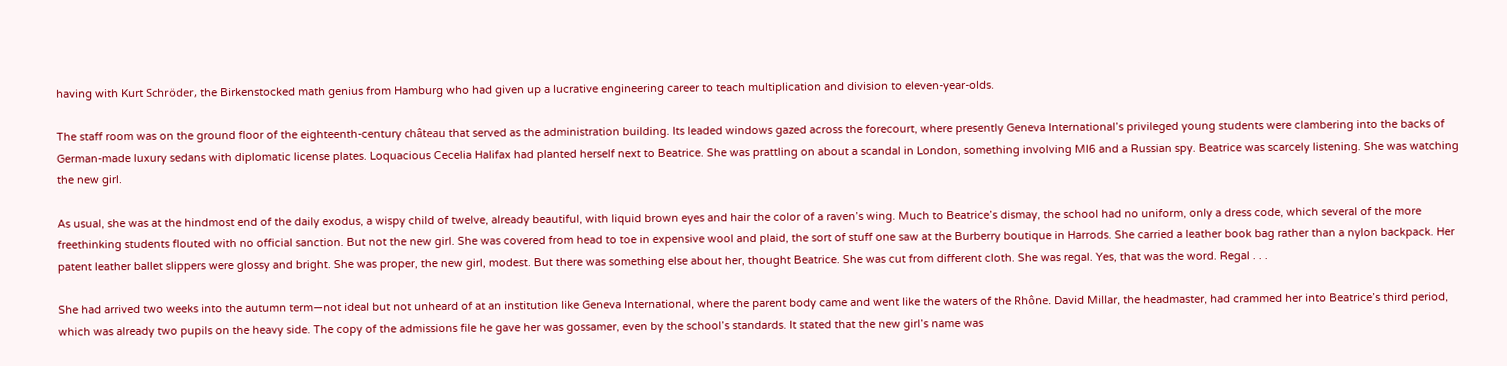having with Kurt Schröder, the Birkenstocked math genius from Hamburg who had given up a lucrative engineering career to teach multiplication and division to eleven-year-olds.

The staff room was on the ground floor of the eighteenth-century château that served as the administration building. Its leaded windows gazed across the forecourt, where presently Geneva International’s privileged young students were clambering into the backs of German-made luxury sedans with diplomatic license plates. Loquacious Cecelia Halifax had planted herself next to Beatrice. She was prattling on about a scandal in London, something involving MI6 and a Russian spy. Beatrice was scarcely listening. She was watching the new girl.

As usual, she was at the hindmost end of the daily exodus, a wispy child of twelve, already beautiful, with liquid brown eyes and hair the color of a raven’s wing. Much to Beatrice’s dismay, the school had no uniform, only a dress code, which several of the more freethinking students flouted with no official sanction. But not the new girl. She was covered from head to toe in expensive wool and plaid, the sort of stuff one saw at the Burberry boutique in Harrods. She carried a leather book bag rather than a nylon backpack. Her patent leather ballet slippers were glossy and bright. She was proper, the new girl, modest. But there was something else about her, thought Beatrice. She was cut from different cloth. She was regal. Yes, that was the word. Regal . . .

She had arrived two weeks into the autumn term—not ideal but not unheard of at an institution like Geneva International, where the parent body came and went like the waters of the Rhône. David Millar, the headmaster, had crammed her into Beatrice’s third period, which was already two pupils on the heavy side. The copy of the admissions file he gave her was gossamer, even by the school’s standards. It stated that the new girl’s name was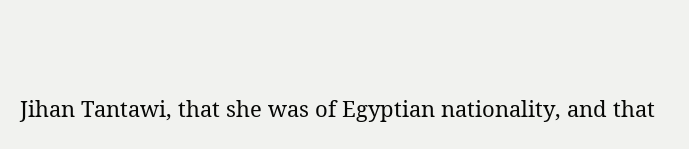Jihan Tantawi, that she was of Egyptian nationality, and that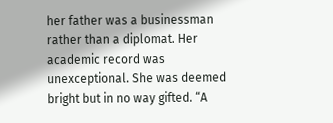her father was a businessman rather than a diplomat. Her academic record was unexceptional. She was deemed bright but in no way gifted. “A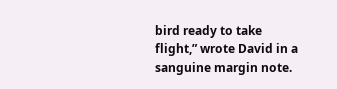bird ready to take flight,” wrote David in a sanguine margin note.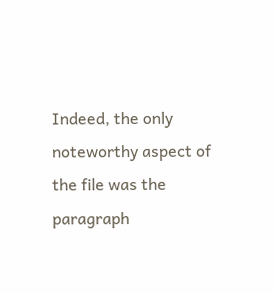Indeed, the only noteworthy aspect of the file was the paragraph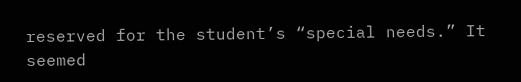reserved for the student’s “special needs.” It seemed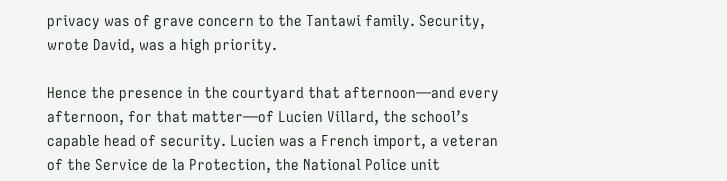privacy was of grave concern to the Tantawi family. Security, wrote David, was a high priority.

Hence the presence in the courtyard that afternoon—and every afternoon, for that matter—of Lucien Villard, the school’s capable head of security. Lucien was a French import, a veteran of the Service de la Protection, the National Police unit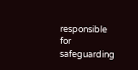responsible for safeguarding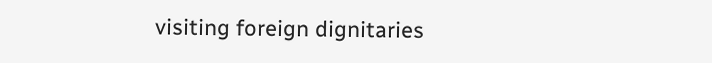visiting foreign dignitaries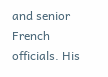and senior French officials. His